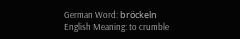German Word: bröckeln
English Meaning: to crumble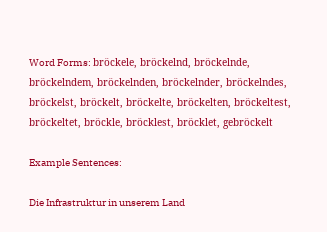Word Forms: bröckele, bröckelnd, bröckelnde, bröckelndem, bröckelnden, bröckelnder, bröckelndes, bröckelst, bröckelt, bröckelte, bröckelten, bröckeltest, bröckeltet, bröckle, bröcklest, bröcklet, gebröckelt

Example Sentences:

Die Infrastruktur in unserem Land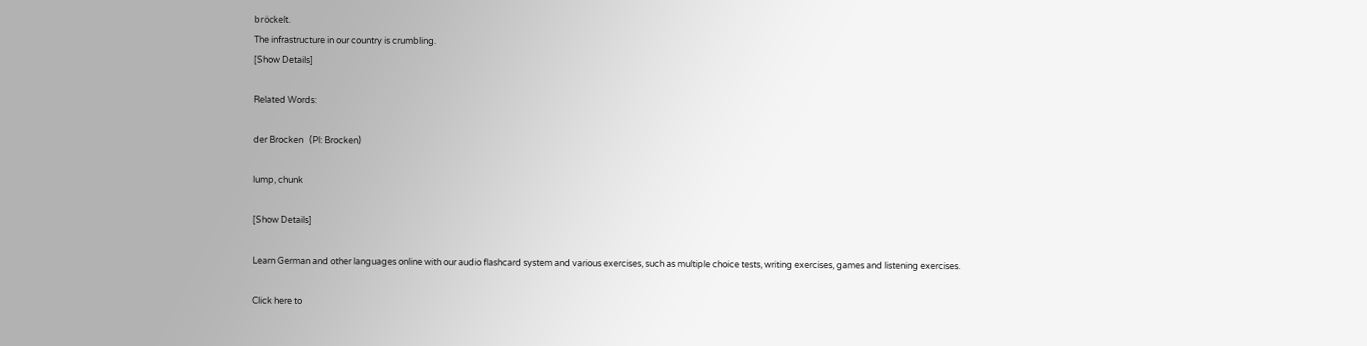bröckelt.
The infrastructure in our country is crumbling.
[Show Details]

Related Words:

der Brocken   (Pl: Brocken)

lump, chunk

[Show Details]

Learn German and other languages online with our audio flashcard system and various exercises, such as multiple choice tests, writing exercises, games and listening exercises.

Click here to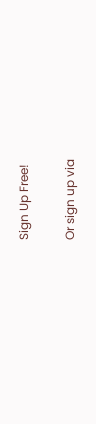Sign Up Free!

Or sign up via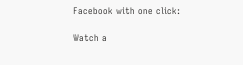Facebook with one click:

Watch a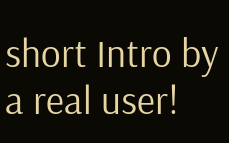short Intro by a real user!